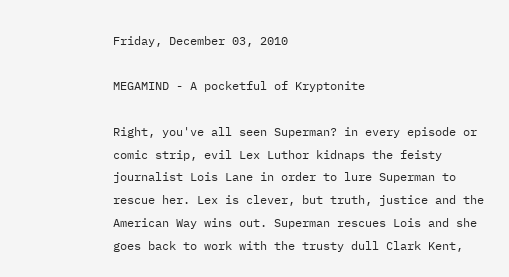Friday, December 03, 2010

MEGAMIND - A pocketful of Kryptonite

Right, you've all seen Superman? in every episode or comic strip, evil Lex Luthor kidnaps the feisty journalist Lois Lane in order to lure Superman to rescue her. Lex is clever, but truth, justice and the American Way wins out. Superman rescues Lois and she goes back to work with the trusty dull Clark Kent,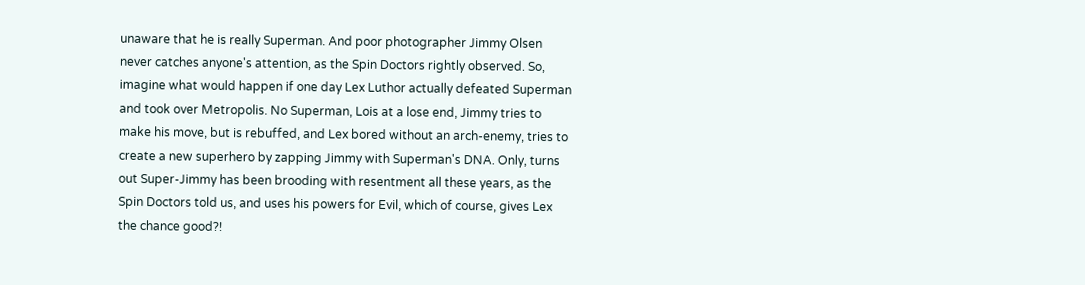unaware that he is really Superman. And poor photographer Jimmy Olsen never catches anyone's attention, as the Spin Doctors rightly observed. So, imagine what would happen if one day Lex Luthor actually defeated Superman and took over Metropolis. No Superman, Lois at a lose end, Jimmy tries to make his move, but is rebuffed, and Lex bored without an arch-enemy, tries to create a new superhero by zapping Jimmy with Superman's DNA. Only, turns out Super-Jimmy has been brooding with resentment all these years, as the Spin Doctors told us, and uses his powers for Evil, which of course, gives Lex the chance good?!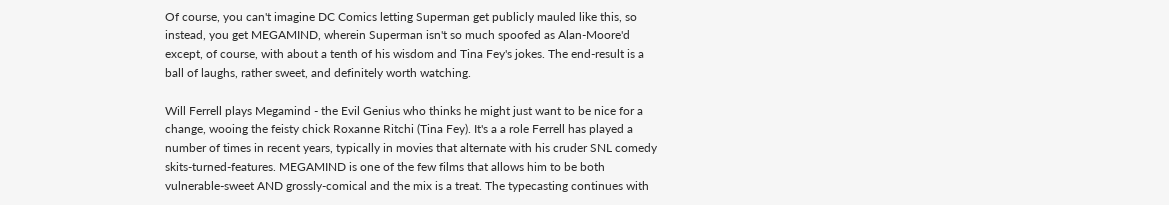Of course, you can't imagine DC Comics letting Superman get publicly mauled like this, so instead, you get MEGAMIND, wherein Superman isn't so much spoofed as Alan-Moore'd except, of course, with about a tenth of his wisdom and Tina Fey's jokes. The end-result is a ball of laughs, rather sweet, and definitely worth watching.

Will Ferrell plays Megamind - the Evil Genius who thinks he might just want to be nice for a change, wooing the feisty chick Roxanne Ritchi (Tina Fey). It's a a role Ferrell has played a number of times in recent years, typically in movies that alternate with his cruder SNL comedy skits-turned-features. MEGAMIND is one of the few films that allows him to be both vulnerable-sweet AND grossly-comical and the mix is a treat. The typecasting continues with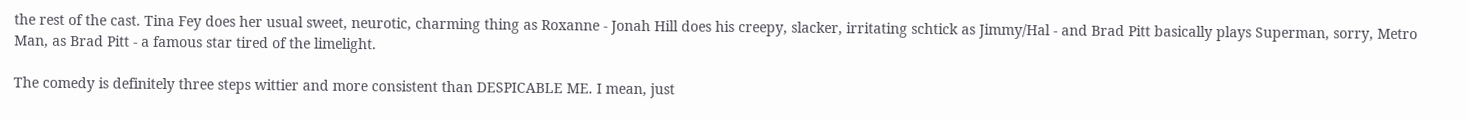the rest of the cast. Tina Fey does her usual sweet, neurotic, charming thing as Roxanne - Jonah Hill does his creepy, slacker, irritating schtick as Jimmy/Hal - and Brad Pitt basically plays Superman, sorry, Metro Man, as Brad Pitt - a famous star tired of the limelight.

The comedy is definitely three steps wittier and more consistent than DESPICABLE ME. I mean, just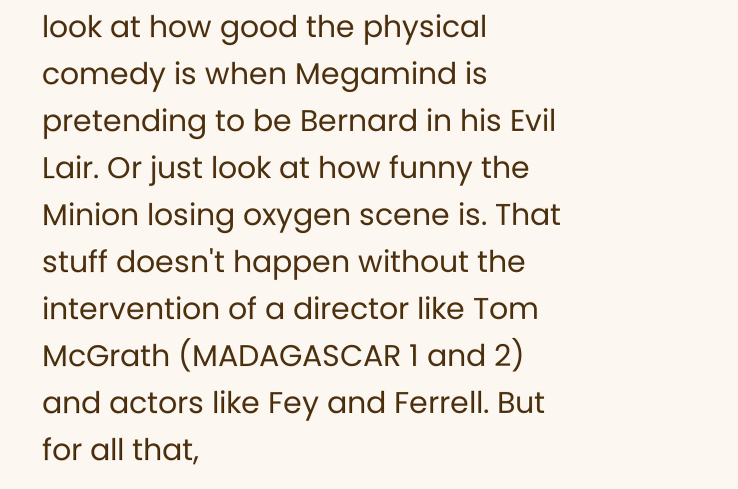look at how good the physical comedy is when Megamind is pretending to be Bernard in his Evil Lair. Or just look at how funny the Minion losing oxygen scene is. That stuff doesn't happen without the intervention of a director like Tom McGrath (MADAGASCAR 1 and 2) and actors like Fey and Ferrell. But for all that,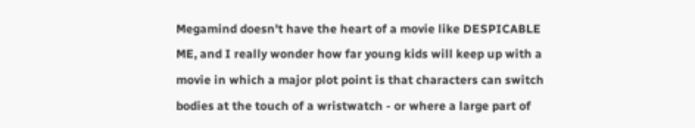Megamind doesn't have the heart of a movie like DESPICABLE ME, and I really wonder how far young kids will keep up with a movie in which a major plot point is that characters can switch bodies at the touch of a wristwatch - or where a large part of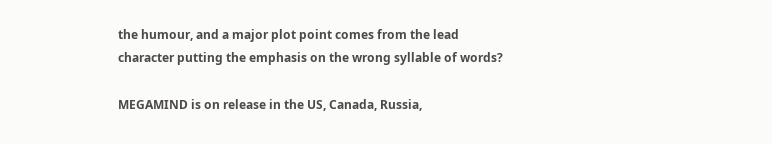the humour, and a major plot point comes from the lead character putting the emphasis on the wrong syllable of words?

MEGAMIND is on release in the US, Canada, Russia,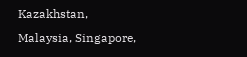Kazakhstan, Malaysia, Singapore,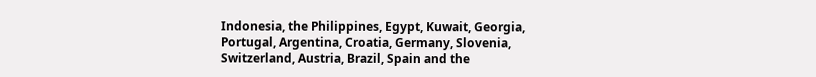Indonesia, the Philippines, Egypt, Kuwait, Georgia, Portugal, Argentina, Croatia, Germany, Slovenia, Switzerland, Austria, Brazil, Spain and the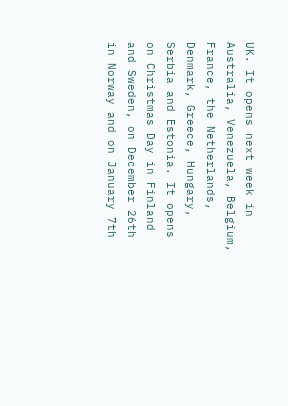UK. It opens next week in Australia, Venezuela, Belgium, France, the Netherlands, Denmark, Greece, Hungary, Serbia and Estonia. It opens on Christmas Day in Finland and Sweden, on December 26th in Norway and on January 7th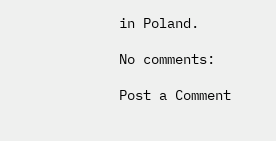in Poland.

No comments:

Post a Comment